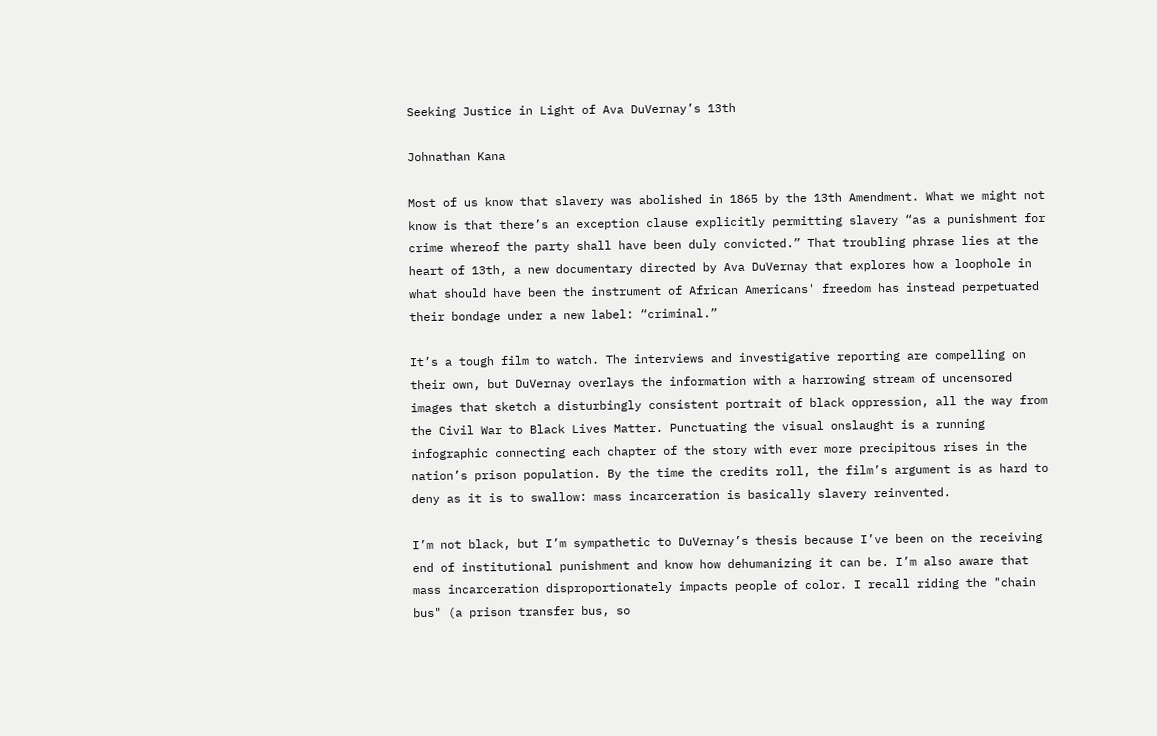Seeking Justice in Light of Ava DuVernay’s 13th

Johnathan Kana

Most of us know that slavery was abolished in 1865 by the 13th Amendment. What we might not know is that there’s an exception clause explicitly permitting slavery “as a punishment for crime whereof the party shall have been duly convicted.” That troubling phrase lies at the heart of 13th, a new documentary directed by Ava DuVernay that explores how a loophole in what should have been the instrument of African Americans' freedom has instead perpetuated their bondage under a new label: “criminal.”

It’s a tough film to watch. The interviews and investigative reporting are compelling on their own, but DuVernay overlays the information with a harrowing stream of uncensored images that sketch a disturbingly consistent portrait of black oppression, all the way from the Civil War to Black Lives Matter. Punctuating the visual onslaught is a running infographic connecting each chapter of the story with ever more precipitous rises in the nation’s prison population. By the time the credits roll, the film’s argument is as hard to deny as it is to swallow: mass incarceration is basically slavery reinvented.

I’m not black, but I’m sympathetic to DuVernay’s thesis because I’ve been on the receiving end of institutional punishment and know how dehumanizing it can be. I’m also aware that mass incarceration disproportionately impacts people of color. I recall riding the "chain bus" (a prison transfer bus, so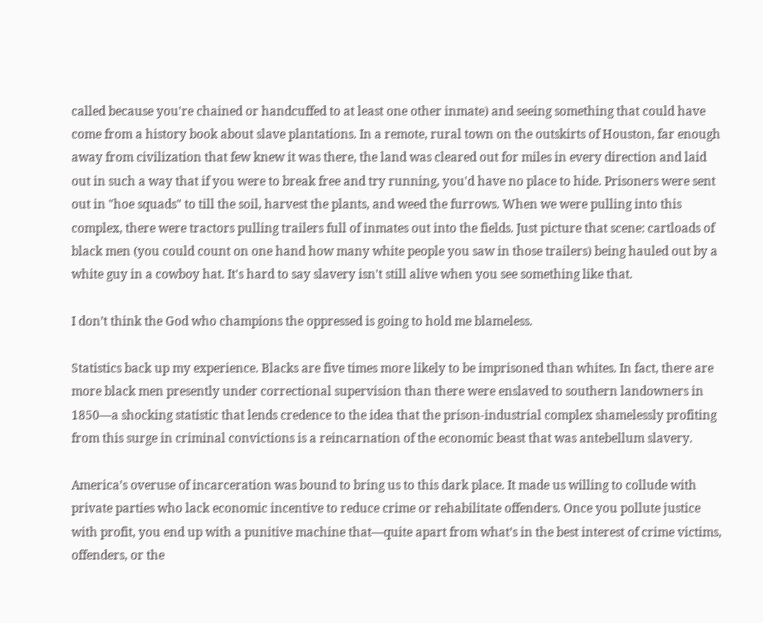called because you're chained or handcuffed to at least one other inmate) and seeing something that could have come from a history book about slave plantations. In a remote, rural town on the outskirts of Houston, far enough away from civilization that few knew it was there, the land was cleared out for miles in every direction and laid out in such a way that if you were to break free and try running, you'd have no place to hide. Prisoners were sent out in "hoe squads" to till the soil, harvest the plants, and weed the furrows. When we were pulling into this complex, there were tractors pulling trailers full of inmates out into the fields. Just picture that scene: cartloads of black men (you could count on one hand how many white people you saw in those trailers) being hauled out by a white guy in a cowboy hat. It's hard to say slavery isn't still alive when you see something like that.

I don’t think the God who champions the oppressed is going to hold me blameless.

Statistics back up my experience. Blacks are five times more likely to be imprisoned than whites. In fact, there are more black men presently under correctional supervision than there were enslaved to southern landowners in 1850—a shocking statistic that lends credence to the idea that the prison-industrial complex shamelessly profiting from this surge in criminal convictions is a reincarnation of the economic beast that was antebellum slavery.

America’s overuse of incarceration was bound to bring us to this dark place. It made us willing to collude with private parties who lack economic incentive to reduce crime or rehabilitate offenders. Once you pollute justice with profit, you end up with a punitive machine that—quite apart from what’s in the best interest of crime victims, offenders, or the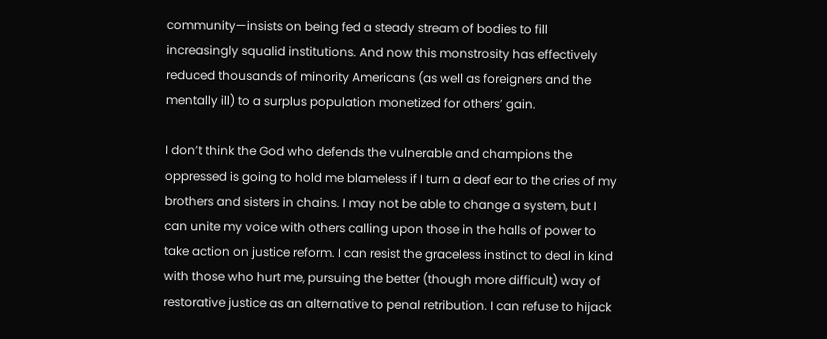community—insists on being fed a steady stream of bodies to fill increasingly squalid institutions. And now this monstrosity has effectively reduced thousands of minority Americans (as well as foreigners and the mentally ill) to a surplus population monetized for others’ gain.

I don’t think the God who defends the vulnerable and champions the oppressed is going to hold me blameless if I turn a deaf ear to the cries of my brothers and sisters in chains. I may not be able to change a system, but I can unite my voice with others calling upon those in the halls of power to take action on justice reform. I can resist the graceless instinct to deal in kind with those who hurt me, pursuing the better (though more difficult) way of restorative justice as an alternative to penal retribution. I can refuse to hijack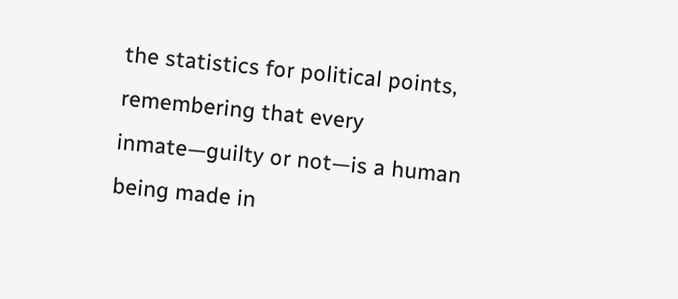the statistics for political points, remembering that every inmate—guilty or not—is a human being made in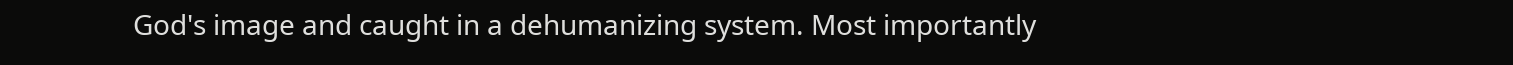God's image and caught in a dehumanizing system. Most importantly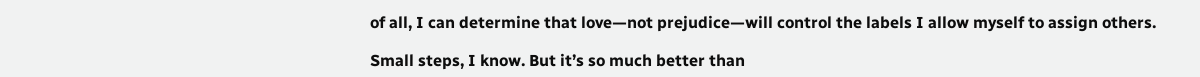of all, I can determine that love—not prejudice—will control the labels I allow myself to assign others.

Small steps, I know. But it’s so much better than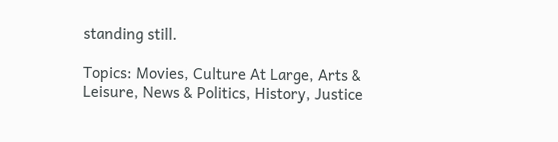standing still.

Topics: Movies, Culture At Large, Arts & Leisure, News & Politics, History, Justice